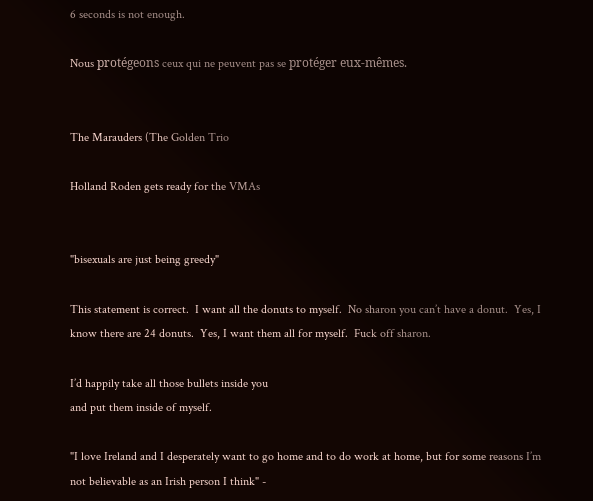6 seconds is not enough.

Nous protégeons ceux qui ne peuvent pas se protéger eux-mêmes.


The Marauders (The Golden Trio

Holland Roden gets ready for the VMAs


"bisexuals are just being greedy"

This statement is correct.  I want all the donuts to myself.  No sharon you can’t have a donut.  Yes, I know there are 24 donuts.  Yes, I want them all for myself.  Fuck off sharon.

I’d happily take all those bullets inside you
and put them inside of myself.

"I love Ireland and I desperately want to go home and to do work at home, but for some reasons I’m not believable as an Irish person I think" -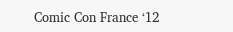Comic Con France ‘12